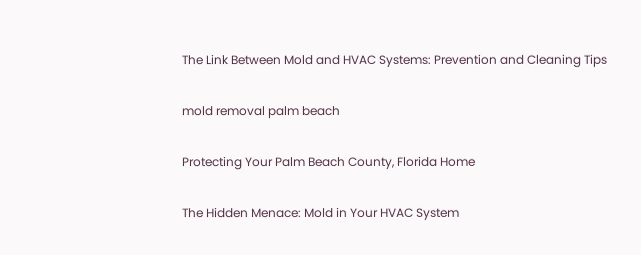The Link Between Mold and HVAC Systems: Prevention and Cleaning Tips

mold removal palm beach

Protecting Your Palm Beach County, Florida Home

The Hidden Menace: Mold in Your HVAC System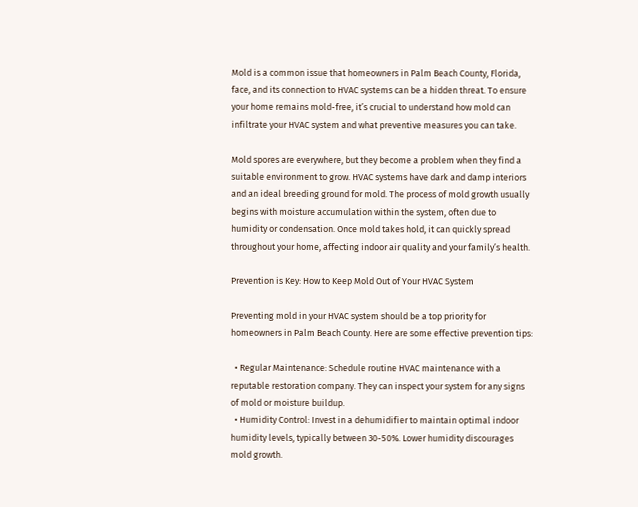Mold is a common issue that homeowners in Palm Beach County, Florida, face, and its connection to HVAC systems can be a hidden threat. To ensure your home remains mold-free, it’s crucial to understand how mold can infiltrate your HVAC system and what preventive measures you can take.

Mold spores are everywhere, but they become a problem when they find a suitable environment to grow. HVAC systems have dark and damp interiors and an ideal breeding ground for mold. The process of mold growth usually begins with moisture accumulation within the system, often due to humidity or condensation. Once mold takes hold, it can quickly spread throughout your home, affecting indoor air quality and your family’s health.

Prevention is Key: How to Keep Mold Out of Your HVAC System

Preventing mold in your HVAC system should be a top priority for homeowners in Palm Beach County. Here are some effective prevention tips:

  • Regular Maintenance: Schedule routine HVAC maintenance with a reputable restoration company. They can inspect your system for any signs of mold or moisture buildup.
  • Humidity Control: Invest in a dehumidifier to maintain optimal indoor humidity levels, typically between 30-50%. Lower humidity discourages mold growth.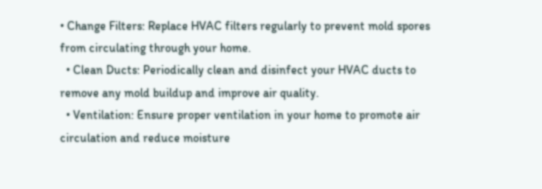• Change Filters: Replace HVAC filters regularly to prevent mold spores from circulating through your home.
  • Clean Ducts: Periodically clean and disinfect your HVAC ducts to remove any mold buildup and improve air quality.
  • Ventilation: Ensure proper ventilation in your home to promote air circulation and reduce moisture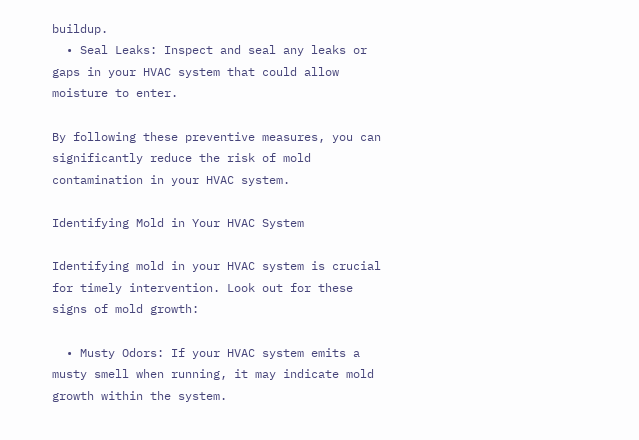buildup.
  • Seal Leaks: Inspect and seal any leaks or gaps in your HVAC system that could allow moisture to enter.

By following these preventive measures, you can significantly reduce the risk of mold contamination in your HVAC system.

Identifying Mold in Your HVAC System

Identifying mold in your HVAC system is crucial for timely intervention. Look out for these signs of mold growth:

  • Musty Odors: If your HVAC system emits a musty smell when running, it may indicate mold growth within the system.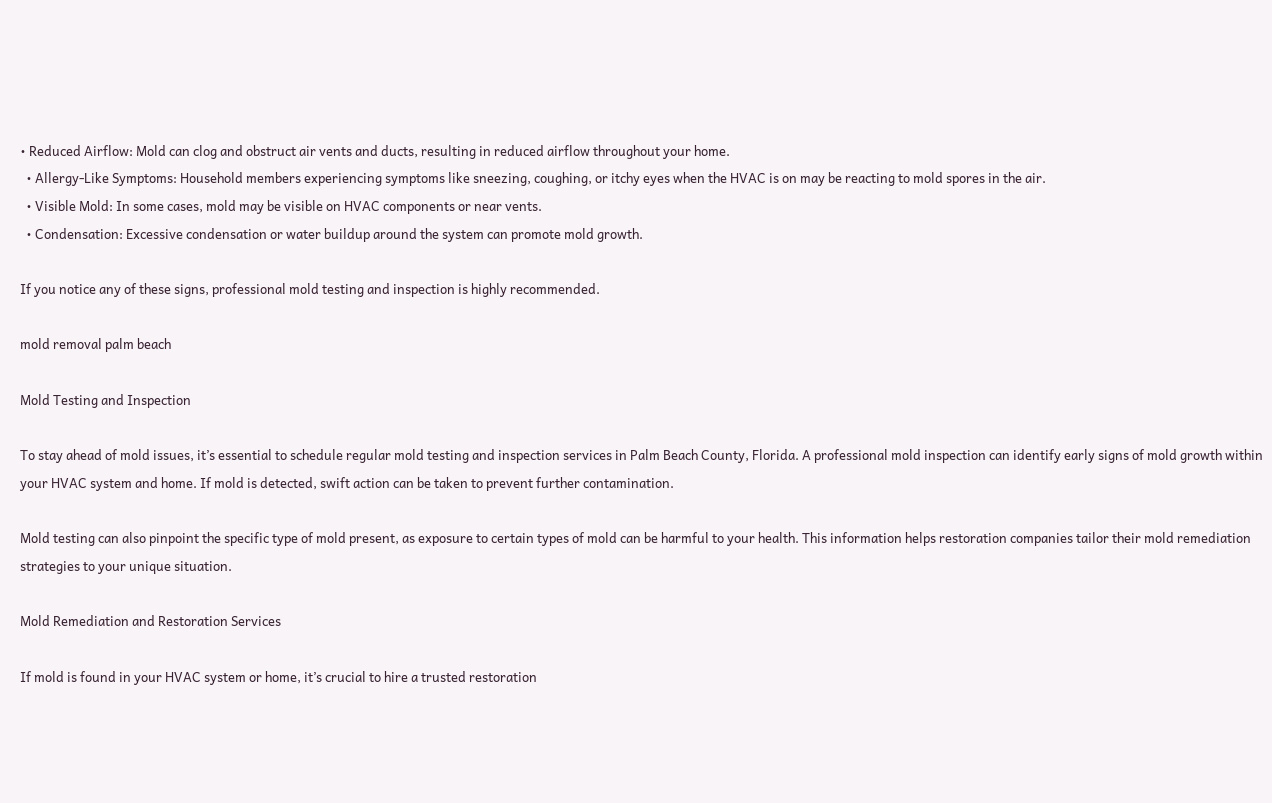• Reduced Airflow: Mold can clog and obstruct air vents and ducts, resulting in reduced airflow throughout your home.
  • Allergy-Like Symptoms: Household members experiencing symptoms like sneezing, coughing, or itchy eyes when the HVAC is on may be reacting to mold spores in the air.
  • Visible Mold: In some cases, mold may be visible on HVAC components or near vents.
  • Condensation: Excessive condensation or water buildup around the system can promote mold growth.

If you notice any of these signs, professional mold testing and inspection is highly recommended.

mold removal palm beach

Mold Testing and Inspection

To stay ahead of mold issues, it’s essential to schedule regular mold testing and inspection services in Palm Beach County, Florida. A professional mold inspection can identify early signs of mold growth within your HVAC system and home. If mold is detected, swift action can be taken to prevent further contamination.

Mold testing can also pinpoint the specific type of mold present, as exposure to certain types of mold can be harmful to your health. This information helps restoration companies tailor their mold remediation strategies to your unique situation.

Mold Remediation and Restoration Services

If mold is found in your HVAC system or home, it’s crucial to hire a trusted restoration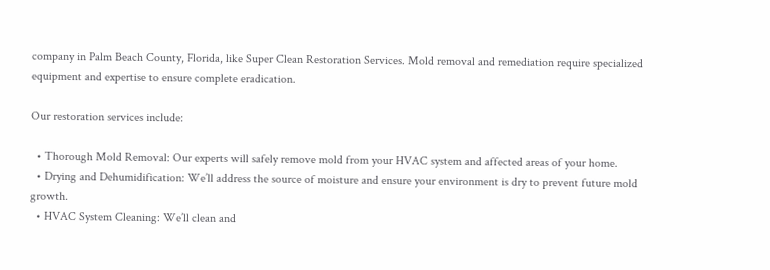company in Palm Beach County, Florida, like Super Clean Restoration Services. Mold removal and remediation require specialized equipment and expertise to ensure complete eradication.

Our restoration services include:

  • Thorough Mold Removal: Our experts will safely remove mold from your HVAC system and affected areas of your home.
  • Drying and Dehumidification: We’ll address the source of moisture and ensure your environment is dry to prevent future mold growth.
  • HVAC System Cleaning: We’ll clean and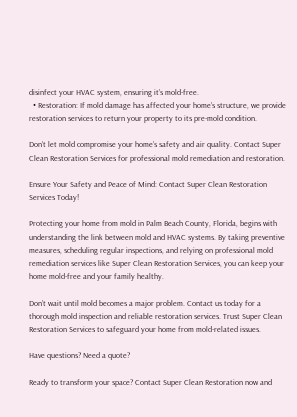disinfect your HVAC system, ensuring it’s mold-free.
  • Restoration: If mold damage has affected your home’s structure, we provide restoration services to return your property to its pre-mold condition.

Don’t let mold compromise your home’s safety and air quality. Contact Super Clean Restoration Services for professional mold remediation and restoration.

Ensure Your Safety and Peace of Mind: Contact Super Clean Restoration Services Today!

Protecting your home from mold in Palm Beach County, Florida, begins with understanding the link between mold and HVAC systems. By taking preventive measures, scheduling regular inspections, and relying on professional mold remediation services like Super Clean Restoration Services, you can keep your home mold-free and your family healthy.

Don’t wait until mold becomes a major problem. Contact us today for a thorough mold inspection and reliable restoration services. Trust Super Clean Restoration Services to safeguard your home from mold-related issues.

Have questions? Need a quote?

Ready to transform your space? Contact Super Clean Restoration now and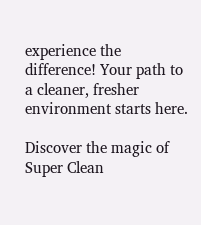experience the difference! Your path to a cleaner, fresher environment starts here.

Discover the magic of Super Clean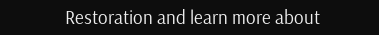Restoration and learn more about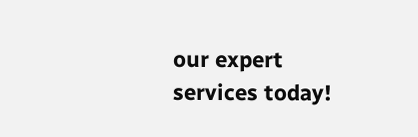our expert services today!